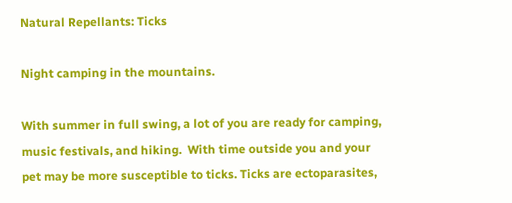Natural Repellants: Ticks

Night camping in the mountains.

With summer in full swing, a lot of you are ready for camping, music festivals, and hiking.  With time outside you and your pet may be more susceptible to ticks. Ticks are ectoparasites,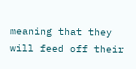meaning that they will feed off their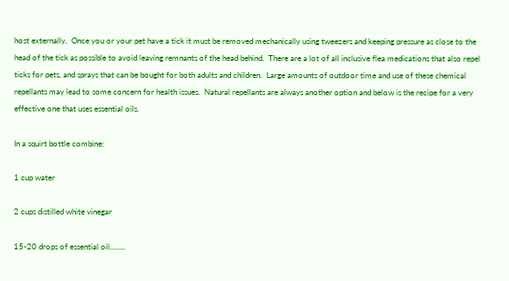host externally.  Once you or your pet have a tick it must be removed mechanically using tweezers and keeping pressure as close to the head of the tick as possible to avoid leaving remnants of the head behind.  There are a lot of all inclusive flea medications that also repel ticks for pets, and sprays that can be bought for both adults and children.  Large amounts of outdoor time and use of these chemical repellants may lead to some concern for health issues.  Natural repellants are always another option and below is the recipe for a very effective one that uses essential oils.

In a squirt bottle combine:

1 cup water

2 cups distilled white vinegar

15-20 drops of essential oil……..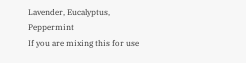Lavender, Eucalyptus, Peppermint
If you are mixing this for use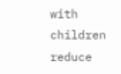with children reduce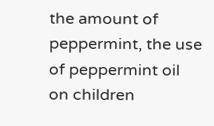the amount of peppermint, the use of peppermint oil on children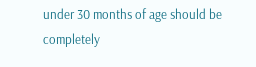under 30 months of age should be completely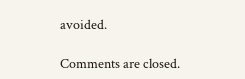avoided.

Comments are closed.